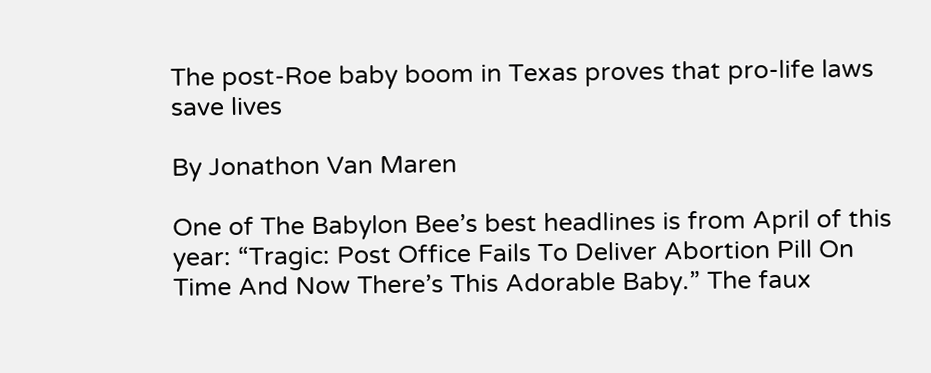The post-Roe baby boom in Texas proves that pro-life laws save lives

By Jonathon Van Maren

One of The Babylon Bee’s best headlines is from April of this year: “Tragic: Post Office Fails To Deliver Abortion Pill On Time And Now There’s This Adorable Baby.” The faux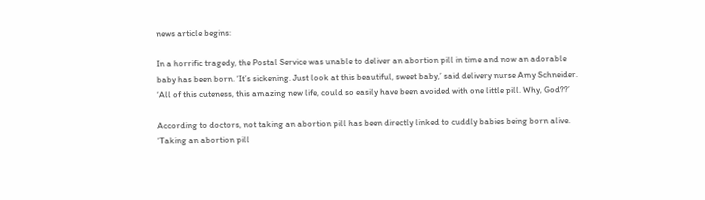news article begins:

In a horrific tragedy, the Postal Service was unable to deliver an abortion pill in time and now an adorable baby has been born. ‘It’s sickening. Just look at this beautiful, sweet baby,’ said delivery nurse Amy Schneider. ‘All of this cuteness, this amazing new life, could so easily have been avoided with one little pill. Why, God??’

According to doctors, not taking an abortion pill has been directly linked to cuddly babies being born alive. ‘Taking an abortion pill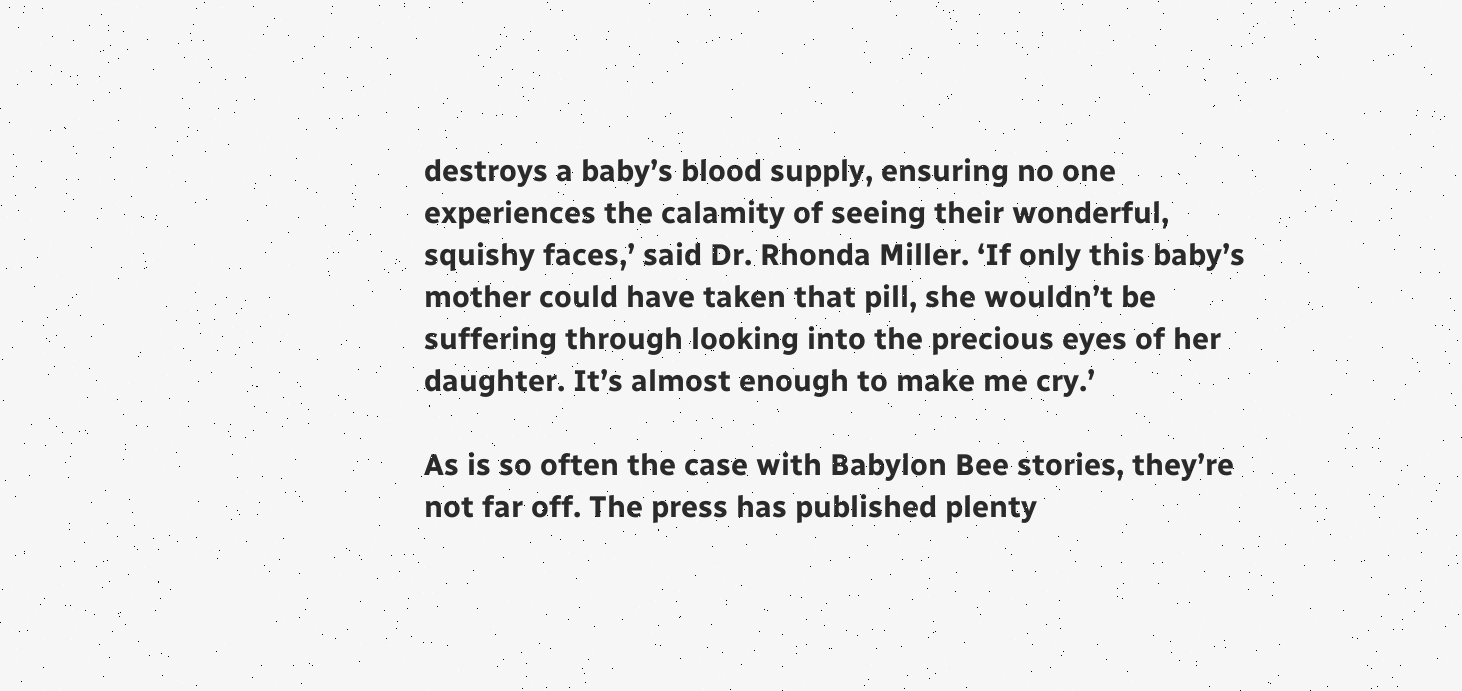destroys a baby’s blood supply, ensuring no one experiences the calamity of seeing their wonderful, squishy faces,’ said Dr. Rhonda Miller. ‘If only this baby’s mother could have taken that pill, she wouldn’t be suffering through looking into the precious eyes of her daughter. It’s almost enough to make me cry.’

As is so often the case with Babylon Bee stories, they’re not far off. The press has published plenty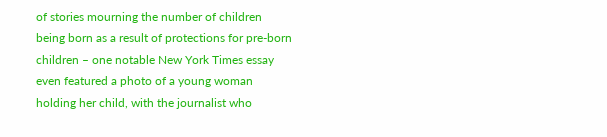of stories mourning the number of children being born as a result of protections for pre-born children – one notable New York Times essay even featured a photo of a young woman holding her child, with the journalist who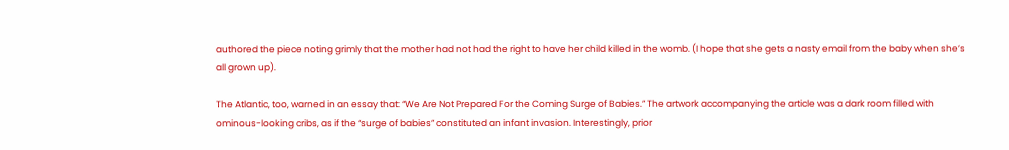authored the piece noting grimly that the mother had not had the right to have her child killed in the womb. (I hope that she gets a nasty email from the baby when she’s all grown up).

The Atlantic, too, warned in an essay that: “We Are Not Prepared For the Coming Surge of Babies.” The artwork accompanying the article was a dark room filled with ominous-looking cribs, as if the “surge of babies” constituted an infant invasion. Interestingly, prior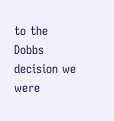to the Dobbs decision we were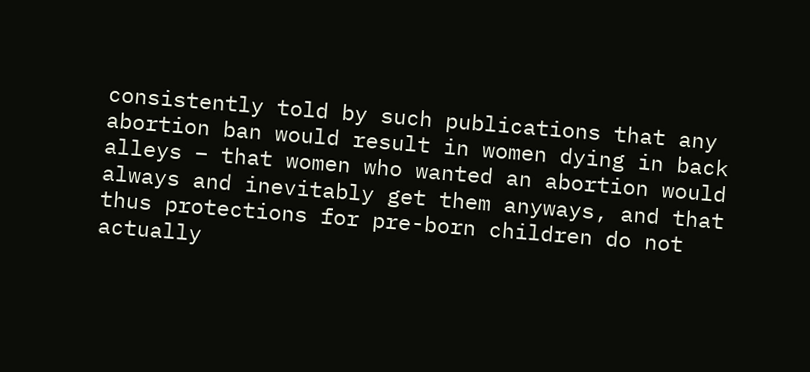consistently told by such publications that any abortion ban would result in women dying in back alleys – that women who wanted an abortion would always and inevitably get them anyways, and that thus protections for pre-born children do not actually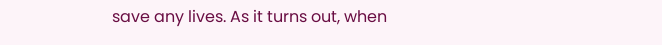save any lives. As it turns out, when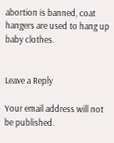abortion is banned, coat hangers are used to hang up baby clothes.


Leave a Reply

Your email address will not be published.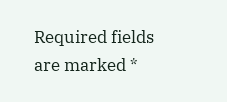Required fields are marked *